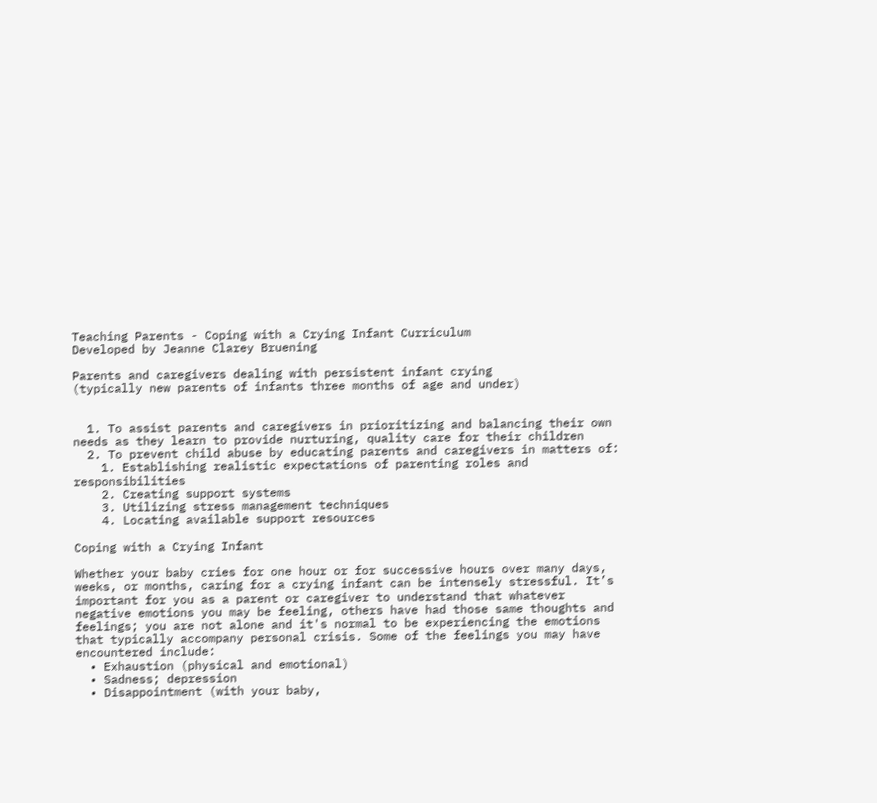Teaching Parents - Coping with a Crying Infant Curriculum
Developed by Jeanne Clarey Bruening

Parents and caregivers dealing with persistent infant crying
(typically new parents of infants three months of age and under)


  1. To assist parents and caregivers in prioritizing and balancing their own needs as they learn to provide nurturing, quality care for their children
  2. To prevent child abuse by educating parents and caregivers in matters of:
    1. Establishing realistic expectations of parenting roles and responsibilities
    2. Creating support systems
    3. Utilizing stress management techniques
    4. Locating available support resources

Coping with a Crying Infant

Whether your baby cries for one hour or for successive hours over many days, weeks, or months, caring for a crying infant can be intensely stressful. It’s important for you as a parent or caregiver to understand that whatever negative emotions you may be feeling, others have had those same thoughts and feelings; you are not alone and it's normal to be experiencing the emotions that typically accompany personal crisis. Some of the feelings you may have encountered include:
  • Exhaustion (physical and emotional)
  • Sadness; depression
  • Disappointment (with your baby,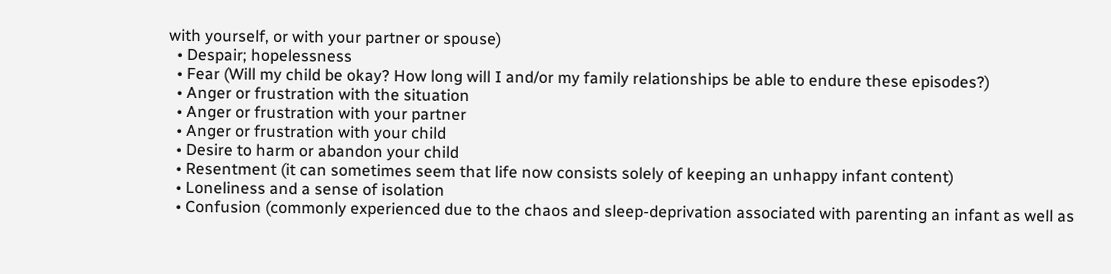with yourself, or with your partner or spouse)
  • Despair; hopelessness
  • Fear (Will my child be okay? How long will I and/or my family relationships be able to endure these episodes?)
  • Anger or frustration with the situation
  • Anger or frustration with your partner
  • Anger or frustration with your child
  • Desire to harm or abandon your child
  • Resentment (it can sometimes seem that life now consists solely of keeping an unhappy infant content)
  • Loneliness and a sense of isolation
  • Confusion (commonly experienced due to the chaos and sleep-deprivation associated with parenting an infant as well as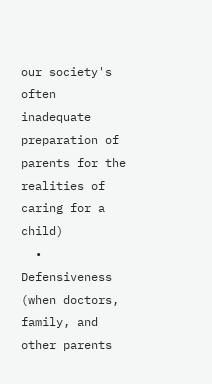our society's often inadequate preparation of parents for the realities of caring for a child)
  • Defensiveness (when doctors, family, and other parents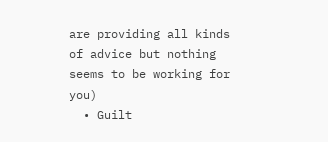are providing all kinds of advice but nothing seems to be working for you)
  • Guilt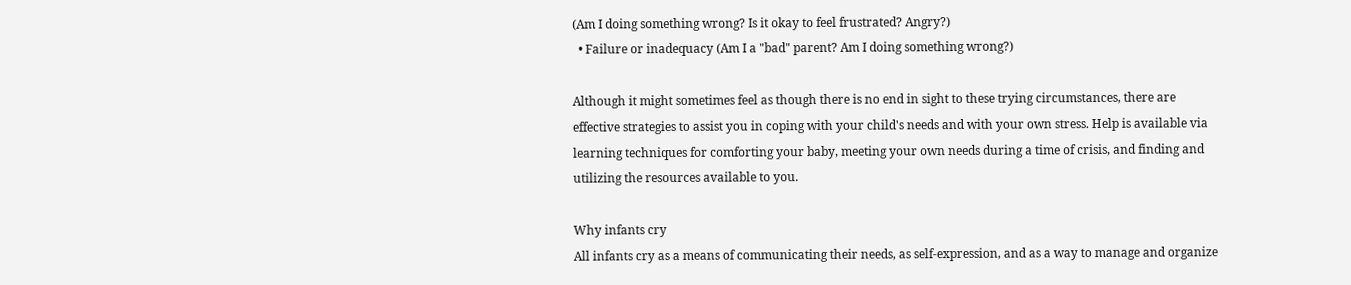(Am I doing something wrong? Is it okay to feel frustrated? Angry?)
  • Failure or inadequacy (Am I a "bad" parent? Am I doing something wrong?)

Although it might sometimes feel as though there is no end in sight to these trying circumstances, there are effective strategies to assist you in coping with your child's needs and with your own stress. Help is available via learning techniques for comforting your baby, meeting your own needs during a time of crisis, and finding and utilizing the resources available to you.

Why infants cry
All infants cry as a means of communicating their needs, as self-expression, and as a way to manage and organize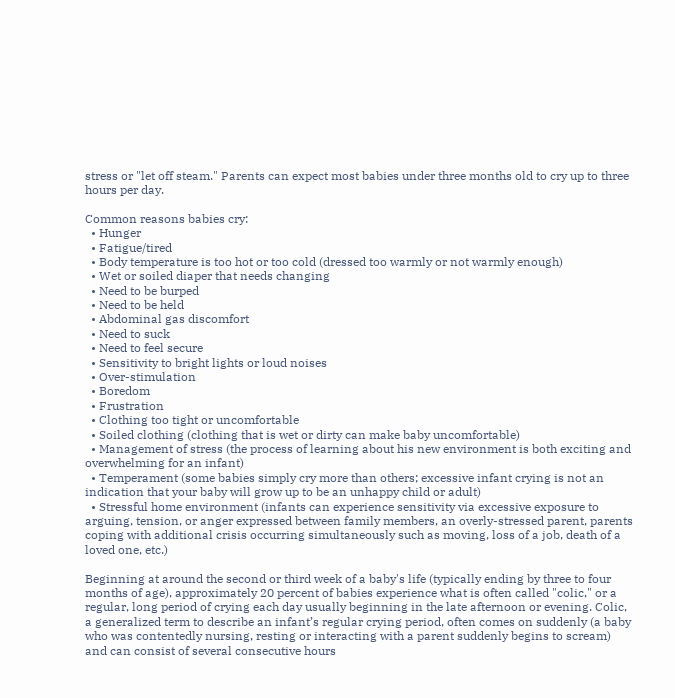stress or "let off steam." Parents can expect most babies under three months old to cry up to three hours per day.

Common reasons babies cry:
  • Hunger
  • Fatigue/tired
  • Body temperature is too hot or too cold (dressed too warmly or not warmly enough)
  • Wet or soiled diaper that needs changing
  • Need to be burped
  • Need to be held
  • Abdominal gas discomfort
  • Need to suck
  • Need to feel secure
  • Sensitivity to bright lights or loud noises
  • Over-stimulation
  • Boredom
  • Frustration
  • Clothing too tight or uncomfortable
  • Soiled clothing (clothing that is wet or dirty can make baby uncomfortable)
  • Management of stress (the process of learning about his new environment is both exciting and overwhelming for an infant)
  • Temperament (some babies simply cry more than others; excessive infant crying is not an indication that your baby will grow up to be an unhappy child or adult)
  • Stressful home environment (infants can experience sensitivity via excessive exposure to arguing, tension, or anger expressed between family members, an overly-stressed parent, parents coping with additional crisis occurring simultaneously such as moving, loss of a job, death of a loved one, etc.)

Beginning at around the second or third week of a baby's life (typically ending by three to four months of age), approximately 20 percent of babies experience what is often called "colic," or a regular, long period of crying each day usually beginning in the late afternoon or evening. Colic, a generalized term to describe an infant’s regular crying period, often comes on suddenly (a baby who was contentedly nursing, resting or interacting with a parent suddenly begins to scream) and can consist of several consecutive hours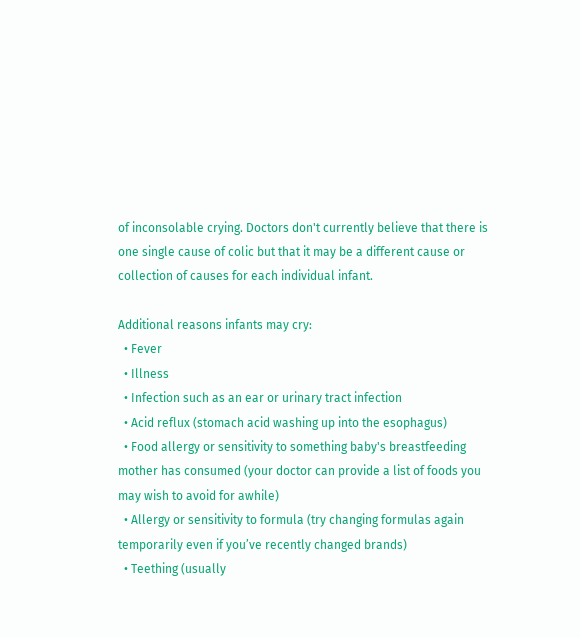of inconsolable crying. Doctors don't currently believe that there is one single cause of colic but that it may be a different cause or collection of causes for each individual infant.

Additional reasons infants may cry:
  • Fever
  • Illness
  • Infection such as an ear or urinary tract infection
  • Acid reflux (stomach acid washing up into the esophagus)
  • Food allergy or sensitivity to something baby's breastfeeding mother has consumed (your doctor can provide a list of foods you may wish to avoid for awhile)
  • Allergy or sensitivity to formula (try changing formulas again temporarily even if you’ve recently changed brands)
  • Teething (usually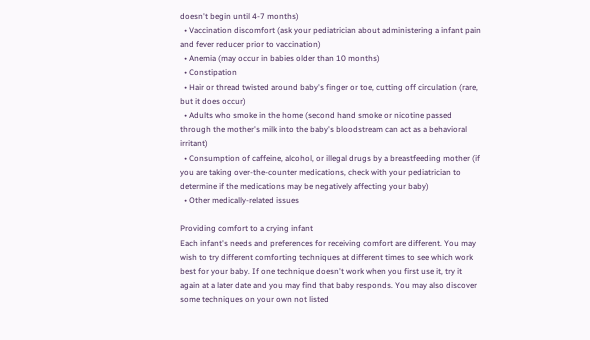doesn't begin until 4-7 months)
  • Vaccination discomfort (ask your pediatrician about administering a infant pain and fever reducer prior to vaccination)
  • Anemia (may occur in babies older than 10 months)
  • Constipation
  • Hair or thread twisted around baby's finger or toe, cutting off circulation (rare, but it does occur)
  • Adults who smoke in the home (second hand smoke or nicotine passed through the mother's milk into the baby's bloodstream can act as a behavioral irritant)
  • Consumption of caffeine, alcohol, or illegal drugs by a breastfeeding mother (if you are taking over-the-counter medications, check with your pediatrician to determine if the medications may be negatively affecting your baby)
  • Other medically-related issues

Providing comfort to a crying infant
Each infant's needs and preferences for receiving comfort are different. You may wish to try different comforting techniques at different times to see which work best for your baby. If one technique doesn't work when you first use it, try it again at a later date and you may find that baby responds. You may also discover some techniques on your own not listed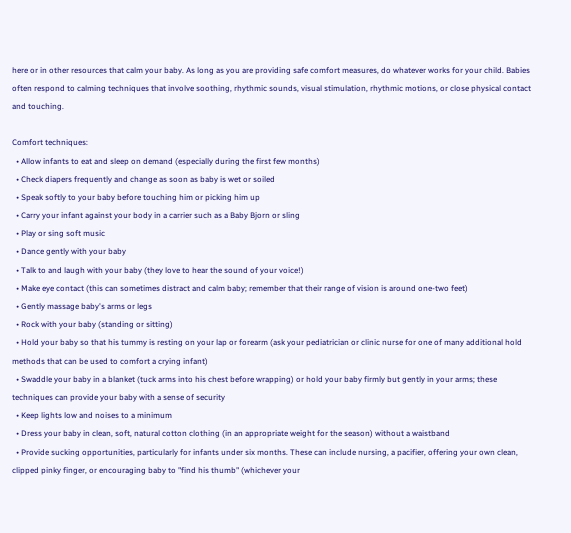here or in other resources that calm your baby. As long as you are providing safe comfort measures, do whatever works for your child. Babies often respond to calming techniques that involve soothing, rhythmic sounds, visual stimulation, rhythmic motions, or close physical contact and touching.

Comfort techniques:
  • Allow infants to eat and sleep on demand (especially during the first few months)
  • Check diapers frequently and change as soon as baby is wet or soiled
  • Speak softly to your baby before touching him or picking him up
  • Carry your infant against your body in a carrier such as a Baby Bjorn or sling
  • Play or sing soft music
  • Dance gently with your baby
  • Talk to and laugh with your baby (they love to hear the sound of your voice!)
  • Make eye contact (this can sometimes distract and calm baby; remember that their range of vision is around one-two feet)
  • Gently massage baby's arms or legs
  • Rock with your baby (standing or sitting)
  • Hold your baby so that his tummy is resting on your lap or forearm (ask your pediatrician or clinic nurse for one of many additional hold methods that can be used to comfort a crying infant)
  • Swaddle your baby in a blanket (tuck arms into his chest before wrapping) or hold your baby firmly but gently in your arms; these techniques can provide your baby with a sense of security
  • Keep lights low and noises to a minimum
  • Dress your baby in clean, soft, natural cotton clothing (in an appropriate weight for the season) without a waistband
  • Provide sucking opportunities, particularly for infants under six months. These can include nursing, a pacifier, offering your own clean, clipped pinky finger, or encouraging baby to "find his thumb" (whichever your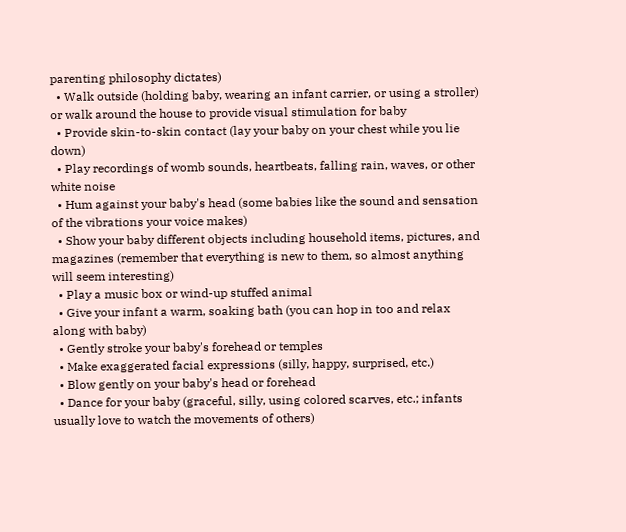parenting philosophy dictates)
  • Walk outside (holding baby, wearing an infant carrier, or using a stroller) or walk around the house to provide visual stimulation for baby
  • Provide skin-to-skin contact (lay your baby on your chest while you lie down)
  • Play recordings of womb sounds, heartbeats, falling rain, waves, or other white noise
  • Hum against your baby's head (some babies like the sound and sensation of the vibrations your voice makes)
  • Show your baby different objects including household items, pictures, and magazines (remember that everything is new to them, so almost anything will seem interesting)
  • Play a music box or wind-up stuffed animal
  • Give your infant a warm, soaking bath (you can hop in too and relax along with baby)
  • Gently stroke your baby's forehead or temples
  • Make exaggerated facial expressions (silly, happy, surprised, etc.)
  • Blow gently on your baby's head or forehead
  • Dance for your baby (graceful, silly, using colored scarves, etc.; infants usually love to watch the movements of others)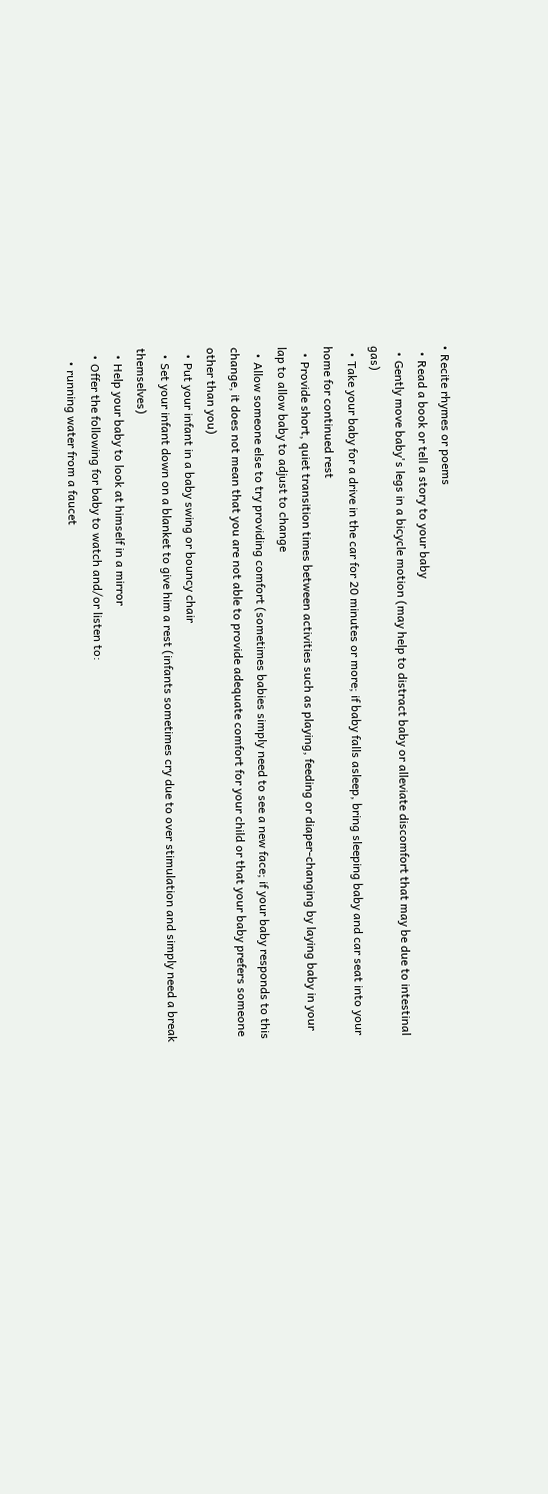• Recite rhymes or poems
  • Read a book or tell a story to your baby
  • Gently move baby's legs in a bicycle motion (may help to distract baby or alleviate discomfort that may be due to intestinal gas)
  • Take your baby for a drive in the car for 20 minutes or more; if baby falls asleep, bring sleeping baby and car seat into your home for continued rest
  • Provide short, quiet transition times between activities such as playing, feeding or diaper-changing by laying baby in your lap to allow baby to adjust to change
  • Allow someone else to try providing comfort (sometimes babies simply need to see a new face; if your baby responds to this change, it does not mean that you are not able to provide adequate comfort for your child or that your baby prefers someone other than you)
  • Put your infant in a baby swing or bouncy chair
  • Set your infant down on a blanket to give him a rest (infants sometimes cry due to over stimulation and simply need a break themselves)
  • Help your baby to look at himself in a mirror
  • Offer the following for baby to watch and/or listen to:
    • running water from a faucet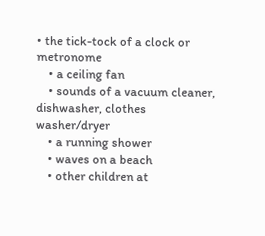• the tick-tock of a clock or metronome
    • a ceiling fan
    • sounds of a vacuum cleaner, dishwasher, clothes washer/dryer
    • a running shower
    • waves on a beach
    • other children at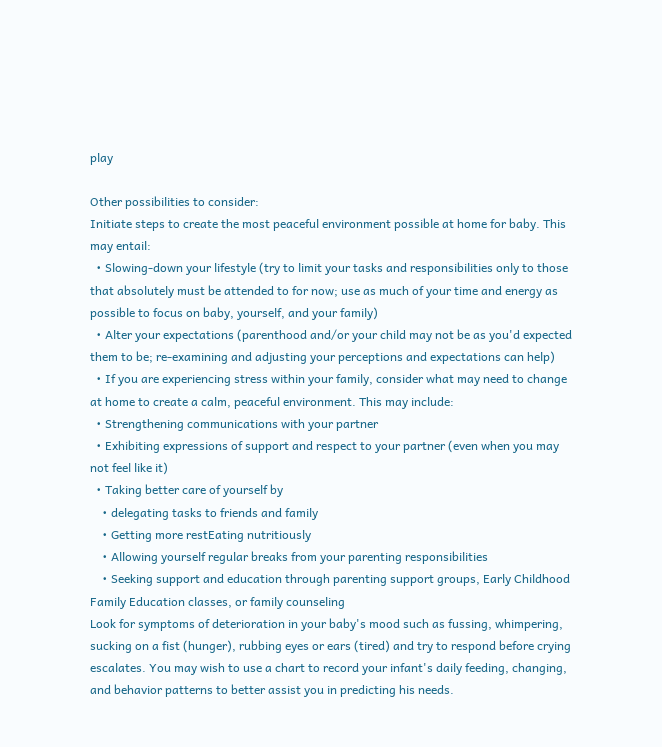play

Other possibilities to consider:
Initiate steps to create the most peaceful environment possible at home for baby. This may entail:
  • Slowing-down your lifestyle (try to limit your tasks and responsibilities only to those that absolutely must be attended to for now; use as much of your time and energy as possible to focus on baby, yourself, and your family)
  • Alter your expectations (parenthood and/or your child may not be as you'd expected them to be; re-examining and adjusting your perceptions and expectations can help)
  • If you are experiencing stress within your family, consider what may need to change at home to create a calm, peaceful environment. This may include:
  • Strengthening communications with your partner
  • Exhibiting expressions of support and respect to your partner (even when you may not feel like it)
  • Taking better care of yourself by
    • delegating tasks to friends and family
    • Getting more restEating nutritiously
    • Allowing yourself regular breaks from your parenting responsibilities
    • Seeking support and education through parenting support groups, Early Childhood Family Education classes, or family counseling
Look for symptoms of deterioration in your baby's mood such as fussing, whimpering, sucking on a fist (hunger), rubbing eyes or ears (tired) and try to respond before crying escalates. You may wish to use a chart to record your infant's daily feeding, changing, and behavior patterns to better assist you in predicting his needs.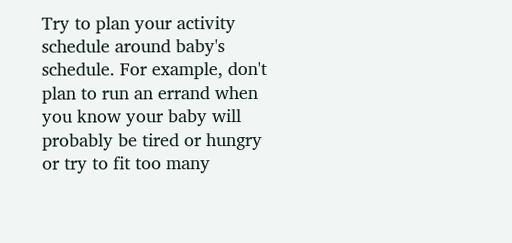Try to plan your activity schedule around baby's schedule. For example, don't plan to run an errand when you know your baby will probably be tired or hungry or try to fit too many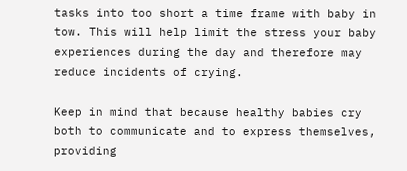tasks into too short a time frame with baby in tow. This will help limit the stress your baby experiences during the day and therefore may reduce incidents of crying.

Keep in mind that because healthy babies cry both to communicate and to express themselves, providing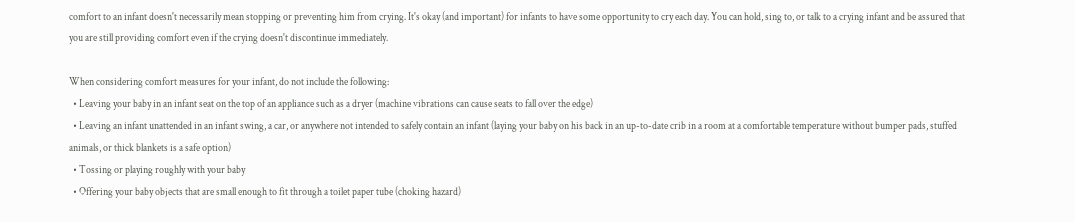comfort to an infant doesn't necessarily mean stopping or preventing him from crying. It's okay (and important) for infants to have some opportunity to cry each day. You can hold, sing to, or talk to a crying infant and be assured that you are still providing comfort even if the crying doesn't discontinue immediately.

When considering comfort measures for your infant, do not include the following:
  • Leaving your baby in an infant seat on the top of an appliance such as a dryer (machine vibrations can cause seats to fall over the edge)
  • Leaving an infant unattended in an infant swing, a car, or anywhere not intended to safely contain an infant (laying your baby on his back in an up-to-date crib in a room at a comfortable temperature without bumper pads, stuffed animals, or thick blankets is a safe option)
  • Tossing or playing roughly with your baby
  • Offering your baby objects that are small enough to fit through a toilet paper tube (choking hazard)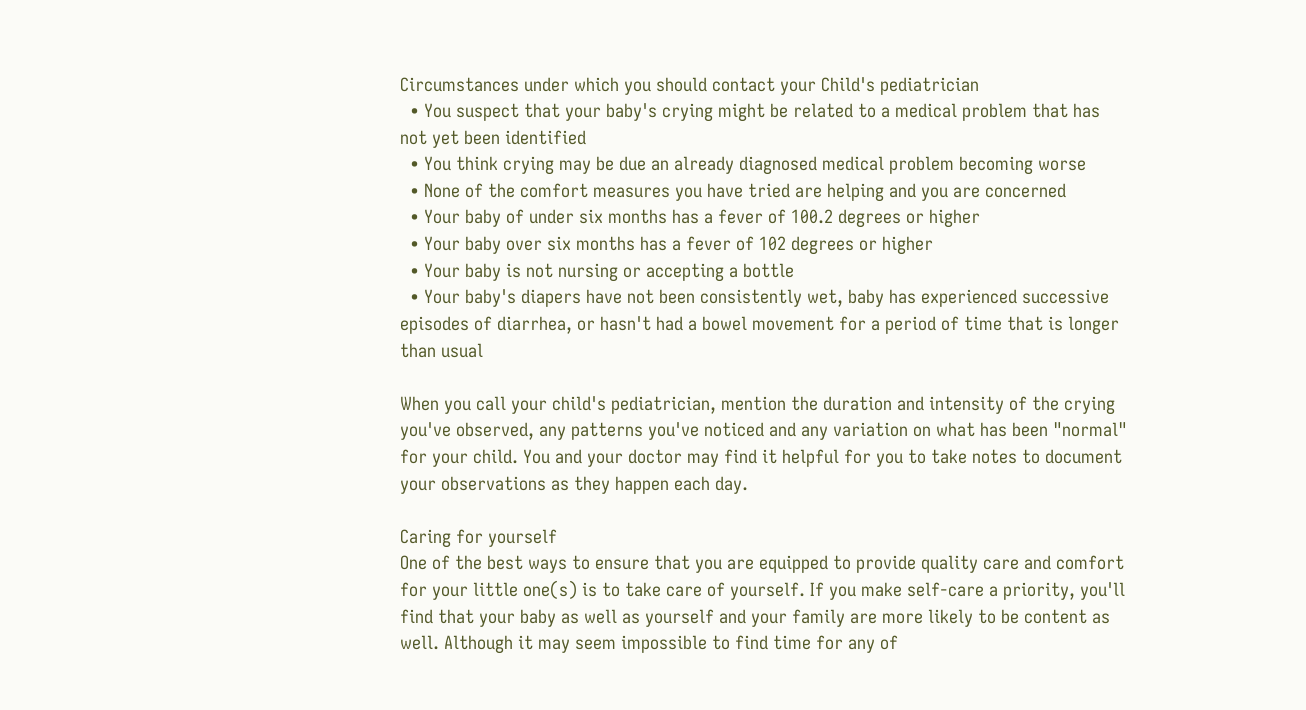Circumstances under which you should contact your Child's pediatrician
  • You suspect that your baby's crying might be related to a medical problem that has not yet been identified
  • You think crying may be due an already diagnosed medical problem becoming worse
  • None of the comfort measures you have tried are helping and you are concerned
  • Your baby of under six months has a fever of 100.2 degrees or higher
  • Your baby over six months has a fever of 102 degrees or higher
  • Your baby is not nursing or accepting a bottle
  • Your baby's diapers have not been consistently wet, baby has experienced successive episodes of diarrhea, or hasn't had a bowel movement for a period of time that is longer than usual

When you call your child's pediatrician, mention the duration and intensity of the crying you've observed, any patterns you've noticed and any variation on what has been "normal" for your child. You and your doctor may find it helpful for you to take notes to document your observations as they happen each day.

Caring for yourself
One of the best ways to ensure that you are equipped to provide quality care and comfort for your little one(s) is to take care of yourself. If you make self-care a priority, you'll find that your baby as well as yourself and your family are more likely to be content as well. Although it may seem impossible to find time for any of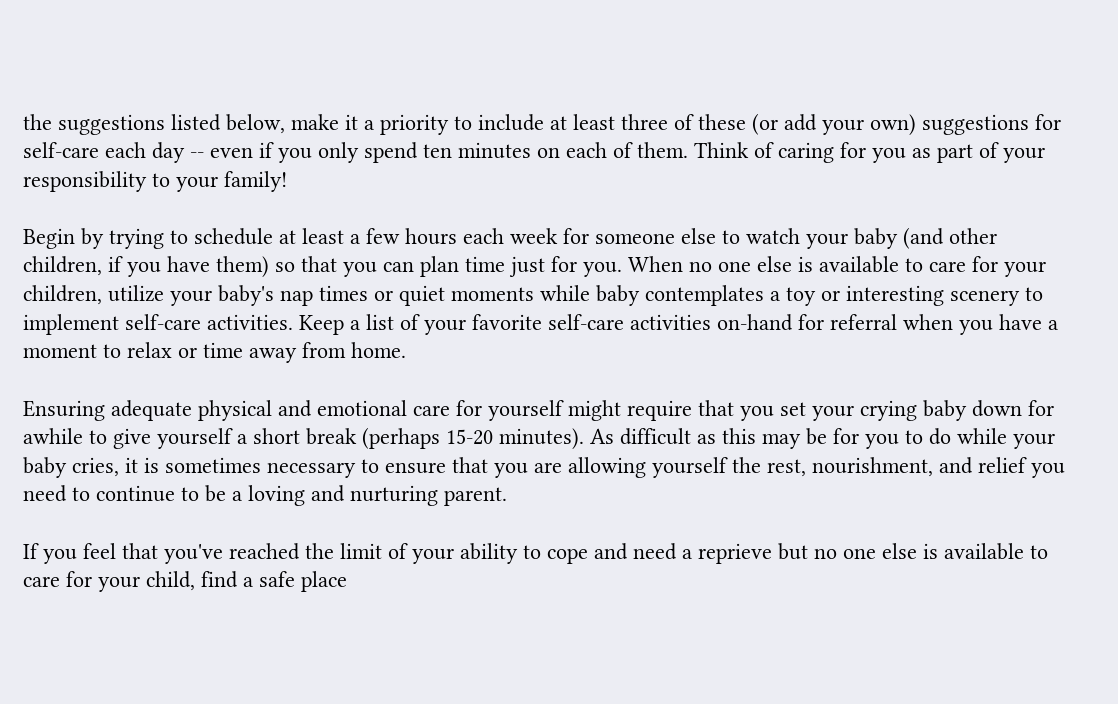the suggestions listed below, make it a priority to include at least three of these (or add your own) suggestions for self-care each day -- even if you only spend ten minutes on each of them. Think of caring for you as part of your responsibility to your family!

Begin by trying to schedule at least a few hours each week for someone else to watch your baby (and other children, if you have them) so that you can plan time just for you. When no one else is available to care for your children, utilize your baby's nap times or quiet moments while baby contemplates a toy or interesting scenery to implement self-care activities. Keep a list of your favorite self-care activities on-hand for referral when you have a moment to relax or time away from home.

Ensuring adequate physical and emotional care for yourself might require that you set your crying baby down for awhile to give yourself a short break (perhaps 15-20 minutes). As difficult as this may be for you to do while your baby cries, it is sometimes necessary to ensure that you are allowing yourself the rest, nourishment, and relief you need to continue to be a loving and nurturing parent.

If you feel that you've reached the limit of your ability to cope and need a reprieve but no one else is available to care for your child, find a safe place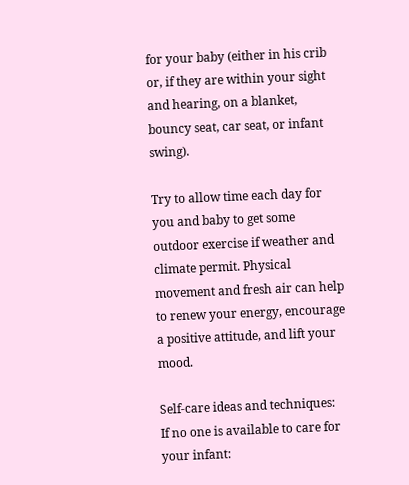for your baby (either in his crib or, if they are within your sight and hearing, on a blanket, bouncy seat, car seat, or infant swing).

Try to allow time each day for you and baby to get some outdoor exercise if weather and climate permit. Physical movement and fresh air can help to renew your energy, encourage a positive attitude, and lift your mood.

Self-care ideas and techniques:
If no one is available to care for your infant: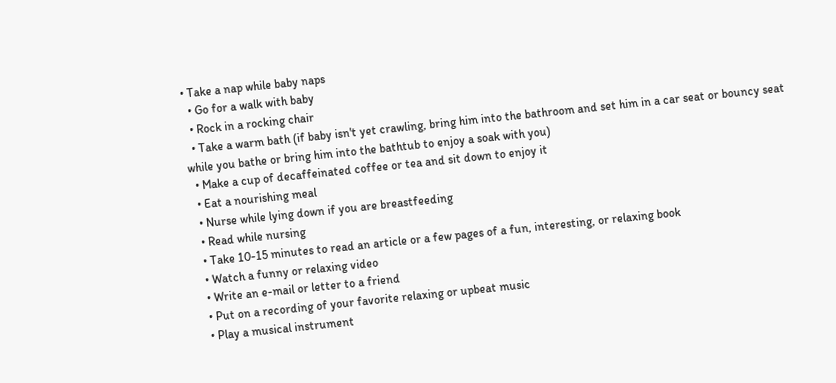• Take a nap while baby naps
  • Go for a walk with baby
  • Rock in a rocking chair
  • Take a warm bath (if baby isn't yet crawling, bring him into the bathroom and set him in a car seat or bouncy seat while you bathe or bring him into the bathtub to enjoy a soak with you)
  • Make a cup of decaffeinated coffee or tea and sit down to enjoy it
  • Eat a nourishing meal
  • Nurse while lying down if you are breastfeeding
  • Read while nursing
  • Take 10-15 minutes to read an article or a few pages of a fun, interesting, or relaxing book
  • Watch a funny or relaxing video
  • Write an e-mail or letter to a friend
  • Put on a recording of your favorite relaxing or upbeat music
  • Play a musical instrument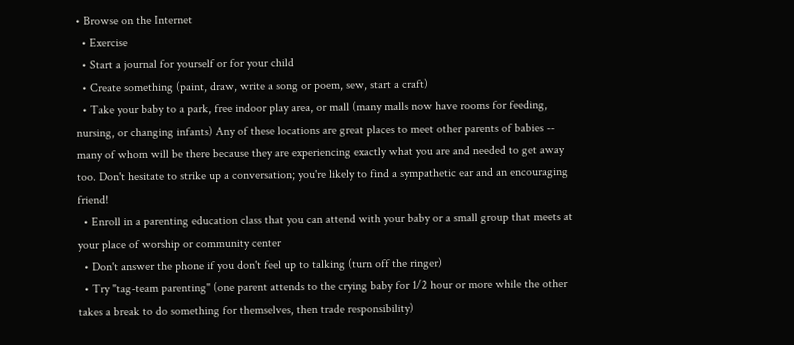• Browse on the Internet
  • Exercise
  • Start a journal for yourself or for your child
  • Create something (paint, draw, write a song or poem, sew, start a craft)
  • Take your baby to a park, free indoor play area, or mall (many malls now have rooms for feeding, nursing, or changing infants) Any of these locations are great places to meet other parents of babies -- many of whom will be there because they are experiencing exactly what you are and needed to get away too. Don't hesitate to strike up a conversation; you're likely to find a sympathetic ear and an encouraging friend!
  • Enroll in a parenting education class that you can attend with your baby or a small group that meets at your place of worship or community center
  • Don't answer the phone if you don't feel up to talking (turn off the ringer)
  • Try "tag-team parenting" (one parent attends to the crying baby for 1/2 hour or more while the other takes a break to do something for themselves, then trade responsibility)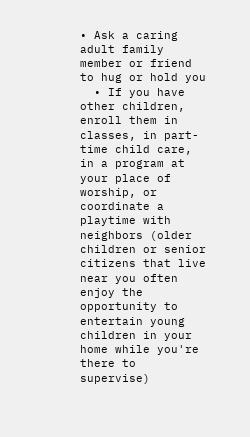• Ask a caring adult family member or friend to hug or hold you
  • If you have other children, enroll them in classes, in part-time child care, in a program at your place of worship, or coordinate a playtime with neighbors (older children or senior citizens that live near you often enjoy the opportunity to entertain young children in your home while you're there to supervise)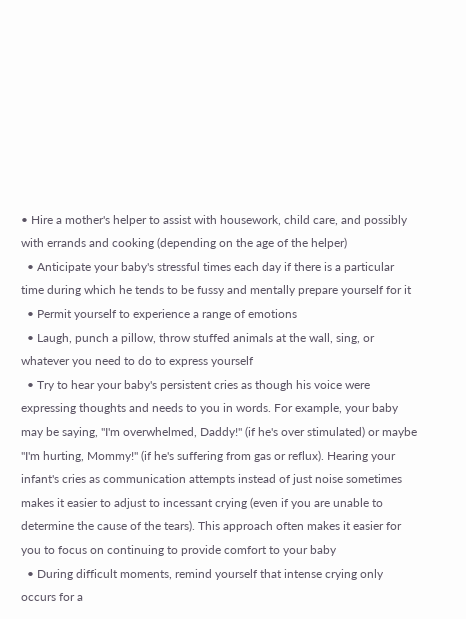• Hire a mother's helper to assist with housework, child care, and possibly with errands and cooking (depending on the age of the helper)
  • Anticipate your baby's stressful times each day if there is a particular time during which he tends to be fussy and mentally prepare yourself for it
  • Permit yourself to experience a range of emotions
  • Laugh, punch a pillow, throw stuffed animals at the wall, sing, or whatever you need to do to express yourself
  • Try to hear your baby's persistent cries as though his voice were expressing thoughts and needs to you in words. For example, your baby may be saying, "I'm overwhelmed, Daddy!" (if he's over stimulated) or maybe "I'm hurting, Mommy!" (if he's suffering from gas or reflux). Hearing your infant's cries as communication attempts instead of just noise sometimes makes it easier to adjust to incessant crying (even if you are unable to determine the cause of the tears). This approach often makes it easier for you to focus on continuing to provide comfort to your baby
  • During difficult moments, remind yourself that intense crying only occurs for a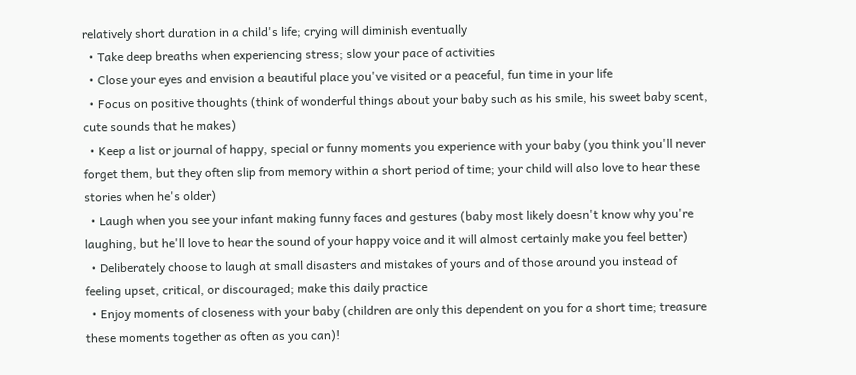relatively short duration in a child's life; crying will diminish eventually
  • Take deep breaths when experiencing stress; slow your pace of activities
  • Close your eyes and envision a beautiful place you've visited or a peaceful, fun time in your life
  • Focus on positive thoughts (think of wonderful things about your baby such as his smile, his sweet baby scent, cute sounds that he makes)
  • Keep a list or journal of happy, special or funny moments you experience with your baby (you think you'll never forget them, but they often slip from memory within a short period of time; your child will also love to hear these stories when he's older)
  • Laugh when you see your infant making funny faces and gestures (baby most likely doesn't know why you're laughing, but he'll love to hear the sound of your happy voice and it will almost certainly make you feel better)
  • Deliberately choose to laugh at small disasters and mistakes of yours and of those around you instead of feeling upset, critical, or discouraged; make this daily practice
  • Enjoy moments of closeness with your baby (children are only this dependent on you for a short time; treasure these moments together as often as you can)!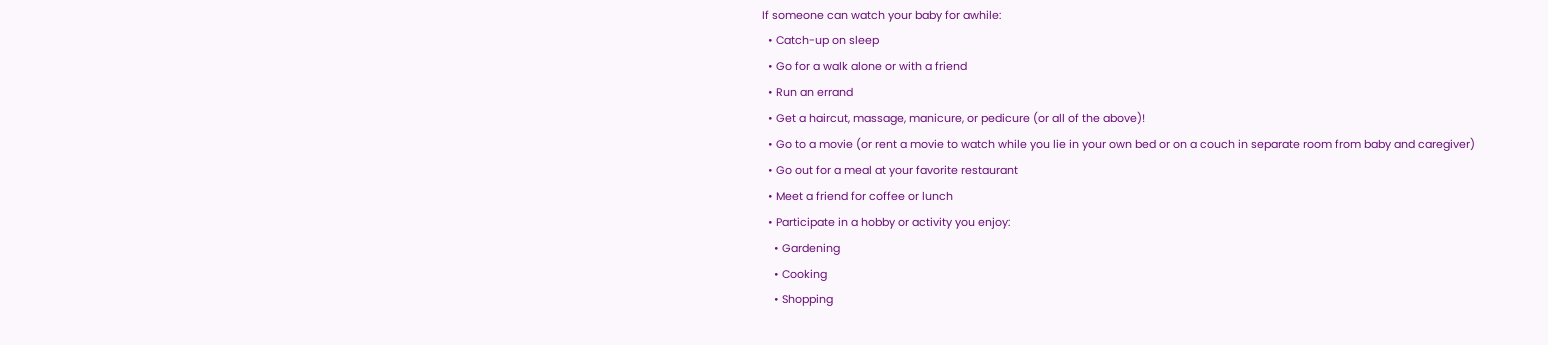If someone can watch your baby for awhile:
  • Catch-up on sleep
  • Go for a walk alone or with a friend
  • Run an errand
  • Get a haircut, massage, manicure, or pedicure (or all of the above)!
  • Go to a movie (or rent a movie to watch while you lie in your own bed or on a couch in separate room from baby and caregiver)
  • Go out for a meal at your favorite restaurant
  • Meet a friend for coffee or lunch
  • Participate in a hobby or activity you enjoy:
    • Gardening
    • Cooking
    • Shopping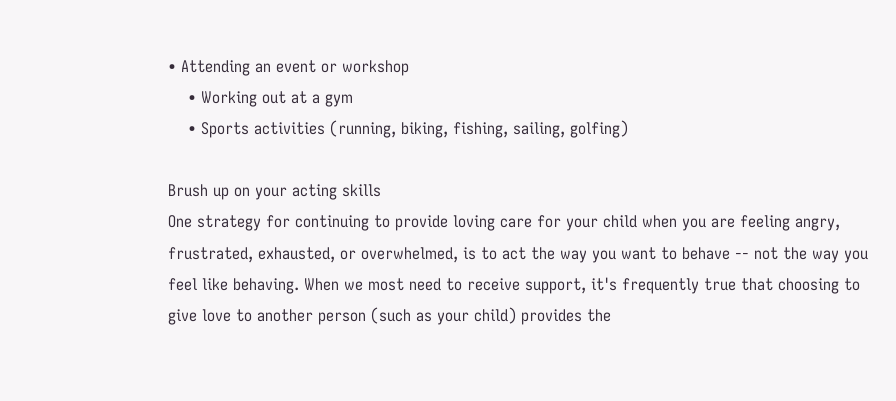• Attending an event or workshop
    • Working out at a gym
    • Sports activities (running, biking, fishing, sailing, golfing)

Brush up on your acting skills
One strategy for continuing to provide loving care for your child when you are feeling angry, frustrated, exhausted, or overwhelmed, is to act the way you want to behave -- not the way you feel like behaving. When we most need to receive support, it's frequently true that choosing to give love to another person (such as your child) provides the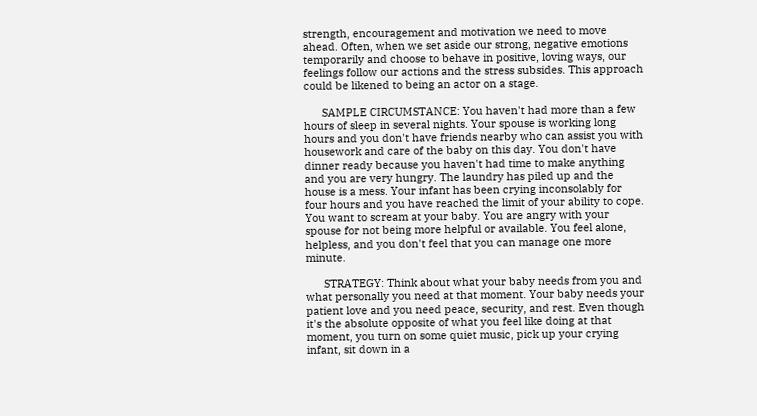strength, encouragement and motivation we need to move ahead. Often, when we set aside our strong, negative emotions temporarily and choose to behave in positive, loving ways, our feelings follow our actions and the stress subsides. This approach could be likened to being an actor on a stage.

      SAMPLE CIRCUMSTANCE: You haven't had more than a few hours of sleep in several nights. Your spouse is working long hours and you don't have friends nearby who can assist you with housework and care of the baby on this day. You don't have dinner ready because you haven't had time to make anything and you are very hungry. The laundry has piled up and the house is a mess. Your infant has been crying inconsolably for four hours and you have reached the limit of your ability to cope. You want to scream at your baby. You are angry with your spouse for not being more helpful or available. You feel alone, helpless, and you don't feel that you can manage one more minute.

      STRATEGY: Think about what your baby needs from you and what personally you need at that moment. Your baby needs your patient love and you need peace, security, and rest. Even though it's the absolute opposite of what you feel like doing at that moment, you turn on some quiet music, pick up your crying infant, sit down in a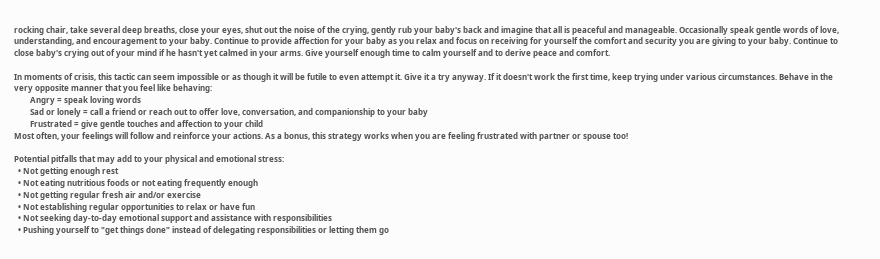rocking chair, take several deep breaths, close your eyes, shut out the noise of the crying, gently rub your baby's back and imagine that all is peaceful and manageable. Occasionally speak gentle words of love, understanding, and encouragement to your baby. Continue to provide affection for your baby as you relax and focus on receiving for yourself the comfort and security you are giving to your baby. Continue to close baby's crying out of your mind if he hasn't yet calmed in your arms. Give yourself enough time to calm yourself and to derive peace and comfort.

In moments of crisis, this tactic can seem impossible or as though it will be futile to even attempt it. Give it a try anyway. If it doesn't work the first time, keep trying under various circumstances. Behave in the very opposite manner that you feel like behaving:
        Angry = speak loving words
        Sad or lonely = call a friend or reach out to offer love, conversation, and companionship to your baby
        Frustrated = give gentle touches and affection to your child
Most often, your feelings will follow and reinforce your actions. As a bonus, this strategy works when you are feeling frustrated with partner or spouse too!

Potential pitfalls that may add to your physical and emotional stress:
  • Not getting enough rest
  • Not eating nutritious foods or not eating frequently enough
  • Not getting regular fresh air and/or exercise
  • Not establishing regular opportunities to relax or have fun
  • Not seeking day-to-day emotional support and assistance with responsibilities
  • Pushing yourself to "get things done" instead of delegating responsibilities or letting them go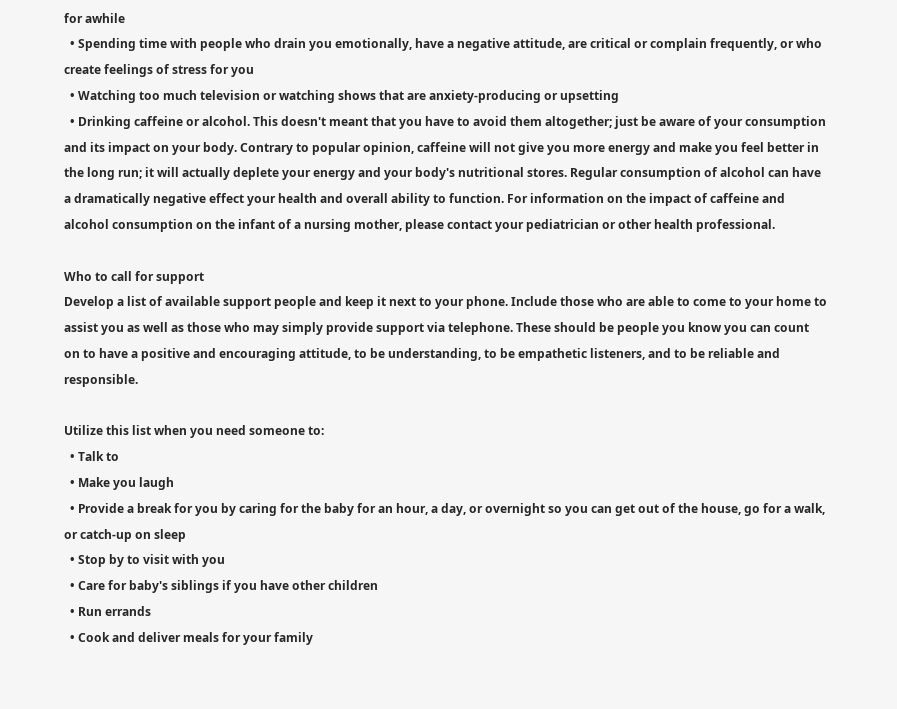for awhile
  • Spending time with people who drain you emotionally, have a negative attitude, are critical or complain frequently, or who create feelings of stress for you
  • Watching too much television or watching shows that are anxiety-producing or upsetting
  • Drinking caffeine or alcohol. This doesn't meant that you have to avoid them altogether; just be aware of your consumption and its impact on your body. Contrary to popular opinion, caffeine will not give you more energy and make you feel better in the long run; it will actually deplete your energy and your body's nutritional stores. Regular consumption of alcohol can have a dramatically negative effect your health and overall ability to function. For information on the impact of caffeine and alcohol consumption on the infant of a nursing mother, please contact your pediatrician or other health professional.

Who to call for support
Develop a list of available support people and keep it next to your phone. Include those who are able to come to your home to assist you as well as those who may simply provide support via telephone. These should be people you know you can count on to have a positive and encouraging attitude, to be understanding, to be empathetic listeners, and to be reliable and responsible.

Utilize this list when you need someone to:
  • Talk to
  • Make you laugh
  • Provide a break for you by caring for the baby for an hour, a day, or overnight so you can get out of the house, go for a walk, or catch-up on sleep
  • Stop by to visit with you
  • Care for baby's siblings if you have other children
  • Run errands
  • Cook and deliver meals for your family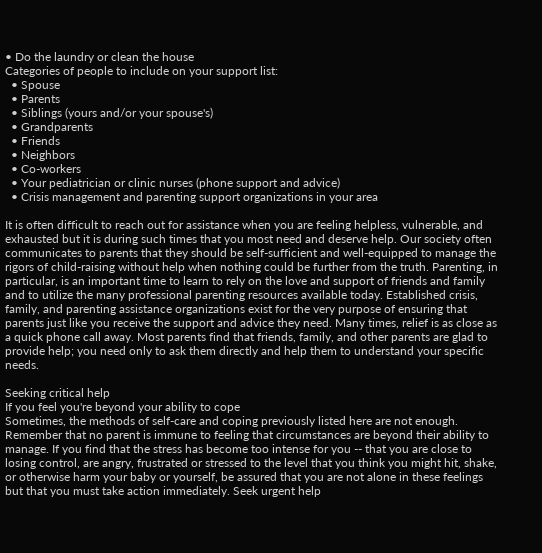• Do the laundry or clean the house
Categories of people to include on your support list:
  • Spouse
  • Parents
  • Siblings (yours and/or your spouse's)
  • Grandparents
  • Friends
  • Neighbors
  • Co-workers
  • Your pediatrician or clinic nurses (phone support and advice)
  • Crisis management and parenting support organizations in your area

It is often difficult to reach out for assistance when you are feeling helpless, vulnerable, and exhausted but it is during such times that you most need and deserve help. Our society often communicates to parents that they should be self-sufficient and well-equipped to manage the rigors of child-raising without help when nothing could be further from the truth. Parenting, in particular, is an important time to learn to rely on the love and support of friends and family and to utilize the many professional parenting resources available today. Established crisis, family, and parenting assistance organizations exist for the very purpose of ensuring that parents just like you receive the support and advice they need. Many times, relief is as close as a quick phone call away. Most parents find that friends, family, and other parents are glad to provide help; you need only to ask them directly and help them to understand your specific needs.

Seeking critical help
If you feel you're beyond your ability to cope
Sometimes, the methods of self-care and coping previously listed here are not enough. Remember that no parent is immune to feeling that circumstances are beyond their ability to manage. If you find that the stress has become too intense for you -- that you are close to losing control, are angry, frustrated or stressed to the level that you think you might hit, shake, or otherwise harm your baby or yourself, be assured that you are not alone in these feelings but that you must take action immediately. Seek urgent help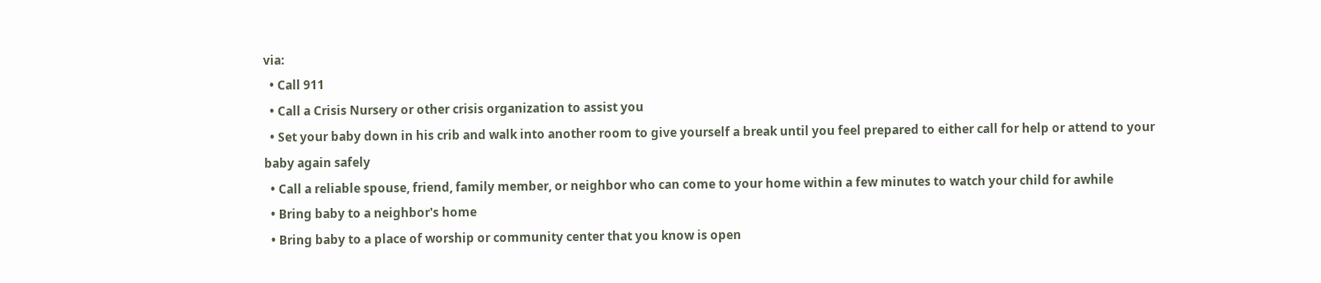via:
  • Call 911
  • Call a Crisis Nursery or other crisis organization to assist you
  • Set your baby down in his crib and walk into another room to give yourself a break until you feel prepared to either call for help or attend to your baby again safely
  • Call a reliable spouse, friend, family member, or neighbor who can come to your home within a few minutes to watch your child for awhile
  • Bring baby to a neighbor's home
  • Bring baby to a place of worship or community center that you know is open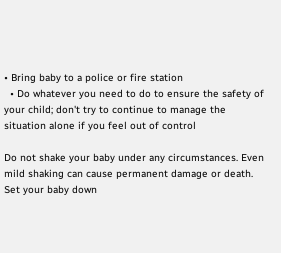• Bring baby to a police or fire station
  • Do whatever you need to do to ensure the safety of your child; don't try to continue to manage the situation alone if you feel out of control

Do not shake your baby under any circumstances. Even mild shaking can cause permanent damage or death. Set your baby down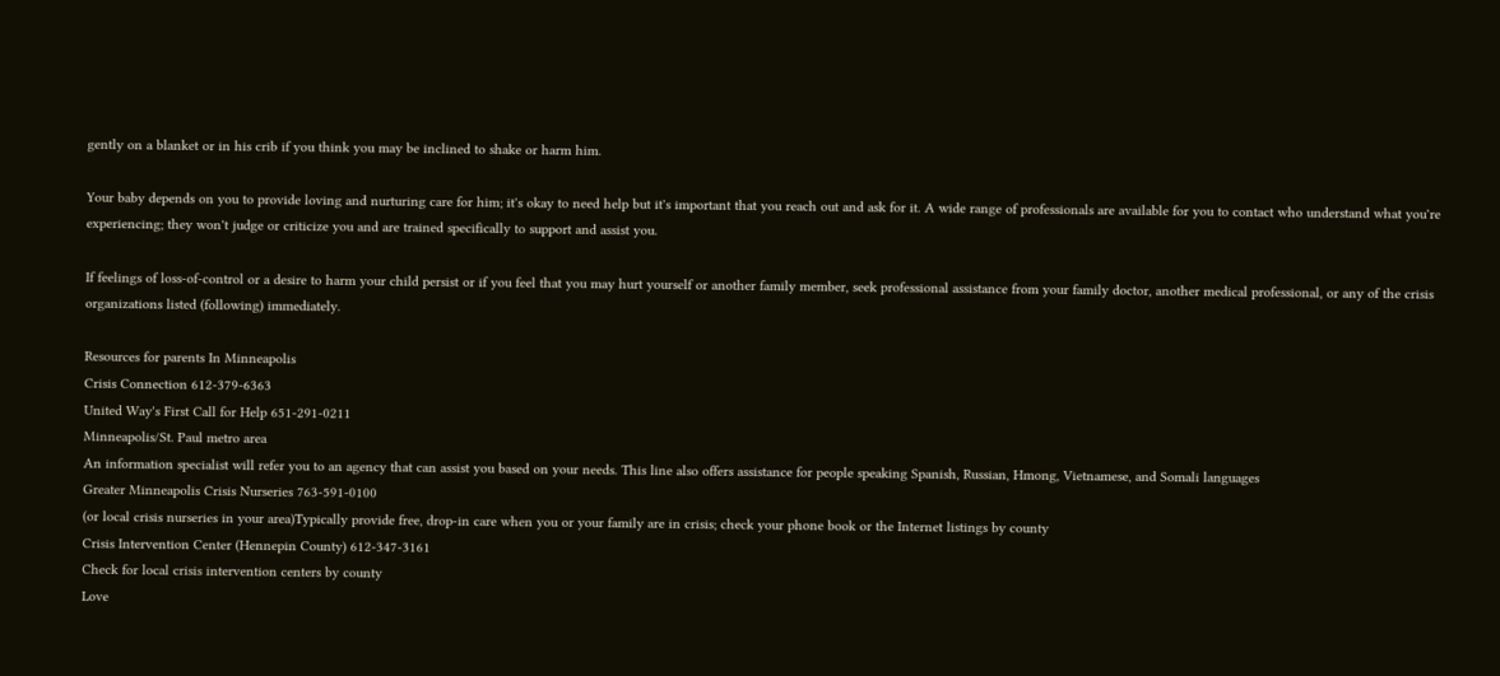gently on a blanket or in his crib if you think you may be inclined to shake or harm him.

Your baby depends on you to provide loving and nurturing care for him; it's okay to need help but it's important that you reach out and ask for it. A wide range of professionals are available for you to contact who understand what you're experiencing; they won't judge or criticize you and are trained specifically to support and assist you.

If feelings of loss-of-control or a desire to harm your child persist or if you feel that you may hurt yourself or another family member, seek professional assistance from your family doctor, another medical professional, or any of the crisis organizations listed (following) immediately.

Resources for parents In Minneapolis
Crisis Connection 612-379-6363
United Way's First Call for Help 651-291-0211
Minneapolis/St. Paul metro area
An information specialist will refer you to an agency that can assist you based on your needs. This line also offers assistance for people speaking Spanish, Russian, Hmong, Vietnamese, and Somali languages
Greater Minneapolis Crisis Nurseries 763-591-0100
(or local crisis nurseries in your area)Typically provide free, drop-in care when you or your family are in crisis; check your phone book or the Internet listings by county
Crisis Intervention Center (Hennepin County) 612-347-3161
Check for local crisis intervention centers by county
Love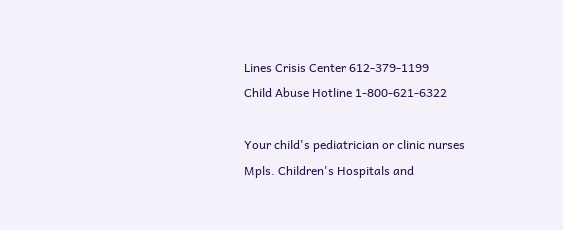Lines Crisis Center 612-379-1199
Child Abuse Hotline 1-800-621-6322

Your child's pediatrician or clinic nurses
Mpls. Children's Hospitals and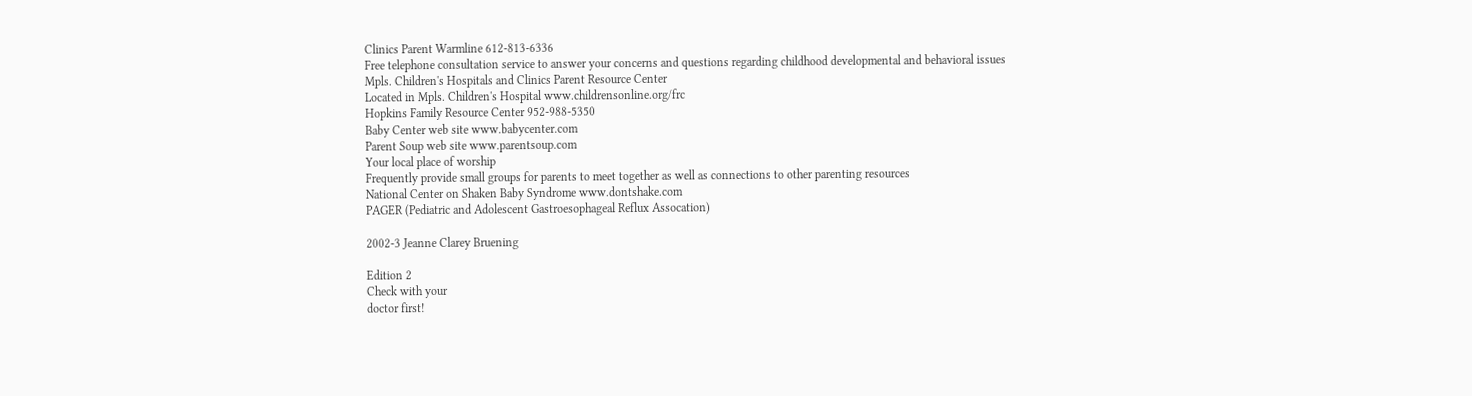Clinics Parent Warmline 612-813-6336
Free telephone consultation service to answer your concerns and questions regarding childhood developmental and behavioral issues
Mpls. Children's Hospitals and Clinics Parent Resource Center
Located in Mpls. Children's Hospital www.childrensonline.org/frc
Hopkins Family Resource Center 952-988-5350
Baby Center web site www.babycenter.com
Parent Soup web site www.parentsoup.com
Your local place of worship
Frequently provide small groups for parents to meet together as well as connections to other parenting resources
National Center on Shaken Baby Syndrome www.dontshake.com
PAGER (Pediatric and Adolescent Gastroesophageal Reflux Assocation)

2002-3 Jeanne Clarey Bruening

Edition 2
Check with your
doctor first!